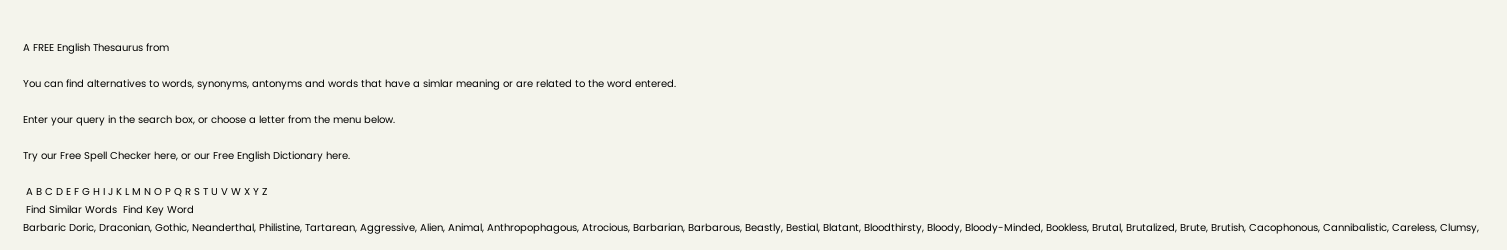A FREE English Thesaurus from

You can find alternatives to words, synonyms, antonyms and words that have a simlar meaning or are related to the word entered.

Enter your query in the search box, or choose a letter from the menu below.

Try our Free Spell Checker here, or our Free English Dictionary here.

 A B C D E F G H I J K L M N O P Q R S T U V W X Y Z
 Find Similar Words  Find Key Word
Barbaric Doric, Draconian, Gothic, Neanderthal, Philistine, Tartarean, Aggressive, Alien, Animal, Anthropophagous, Atrocious, Barbarian, Barbarous, Beastly, Bestial, Blatant, Bloodthirsty, Bloody, Bloody-Minded, Bookless, Brutal, Brutalized, Brute, Brutish, Cacophonous, Cannibalistic, Careless, Clumsy,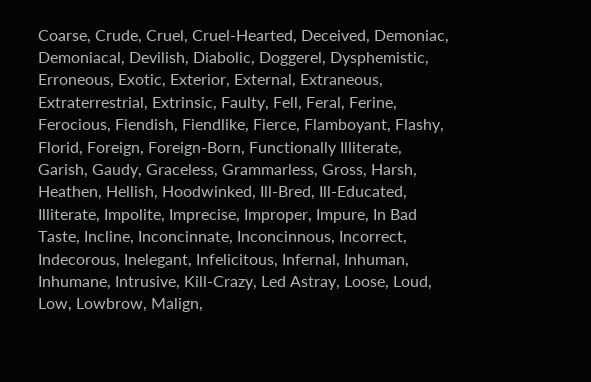Coarse, Crude, Cruel, Cruel-Hearted, Deceived, Demoniac, Demoniacal, Devilish, Diabolic, Doggerel, Dysphemistic, Erroneous, Exotic, Exterior, External, Extraneous, Extraterrestrial, Extrinsic, Faulty, Fell, Feral, Ferine, Ferocious, Fiendish, Fiendlike, Fierce, Flamboyant, Flashy, Florid, Foreign, Foreign-Born, Functionally Illiterate, Garish, Gaudy, Graceless, Grammarless, Gross, Harsh, Heathen, Hellish, Hoodwinked, Ill-Bred, Ill-Educated, Illiterate, Impolite, Imprecise, Improper, Impure, In Bad Taste, Incline, Inconcinnate, Inconcinnous, Incorrect, Indecorous, Inelegant, Infelicitous, Infernal, Inhuman, Inhumane, Intrusive, Kill-Crazy, Led Astray, Loose, Loud, Low, Lowbrow, Malign,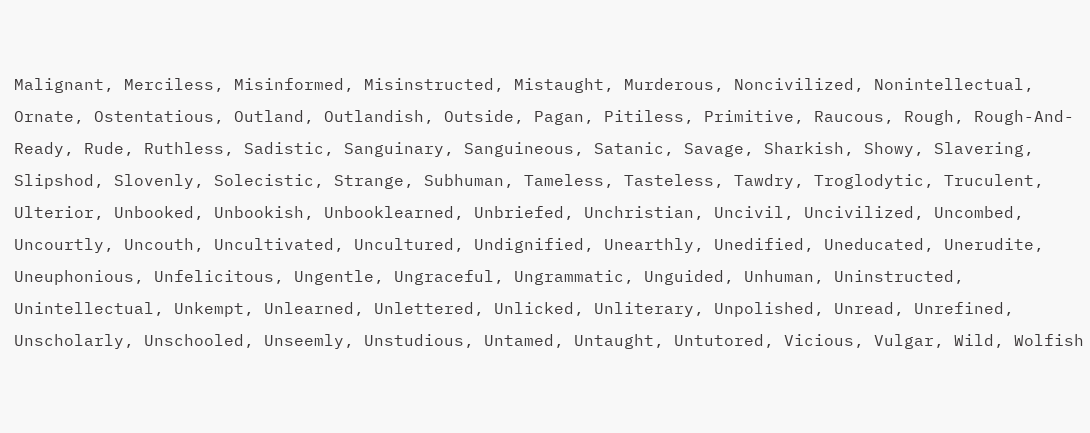Malignant, Merciless, Misinformed, Misinstructed, Mistaught, Murderous, Noncivilized, Nonintellectual, Ornate, Ostentatious, Outland, Outlandish, Outside, Pagan, Pitiless, Primitive, Raucous, Rough, Rough-And-Ready, Rude, Ruthless, Sadistic, Sanguinary, Sanguineous, Satanic, Savage, Sharkish, Showy, Slavering, Slipshod, Slovenly, Solecistic, Strange, Subhuman, Tameless, Tasteless, Tawdry, Troglodytic, Truculent, Ulterior, Unbooked, Unbookish, Unbooklearned, Unbriefed, Unchristian, Uncivil, Uncivilized, Uncombed, Uncourtly, Uncouth, Uncultivated, Uncultured, Undignified, Unearthly, Unedified, Uneducated, Unerudite, Uneuphonious, Unfelicitous, Ungentle, Ungraceful, Ungrammatic, Unguided, Unhuman, Uninstructed, Unintellectual, Unkempt, Unlearned, Unlettered, Unlicked, Unliterary, Unpolished, Unread, Unrefined, Unscholarly, Unschooled, Unseemly, Unstudious, Untamed, Untaught, Untutored, Vicious, Vulgar, Wild, Wolfish